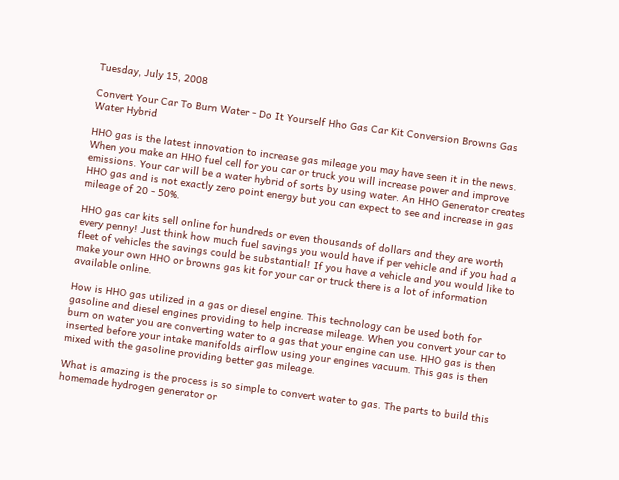Tuesday, July 15, 2008

Convert Your Car To Burn Water - Do It Yourself Hho Gas Car Kit Conversion Browns Gas Water Hybrid

HHO gas is the latest innovation to increase gas mileage you may have seen it in the news. When you make an HHO fuel cell for you car or truck you will increase power and improve emissions. Your car will be a water hybrid of sorts by using water. An HHO Generator creates HHO gas and is not exactly zero point energy but you can expect to see and increase in gas mileage of 20 - 50%.

HHO gas car kits sell online for hundreds or even thousands of dollars and they are worth every penny! Just think how much fuel savings you would have if per vehicle and if you had a fleet of vehicles the savings could be substantial! If you have a vehicle and you would like to make your own HHO or browns gas kit for your car or truck there is a lot of information available online.

How is HHO gas utilized in a gas or diesel engine. This technology can be used both for gasoline and diesel engines providing to help increase mileage. When you convert your car to burn on water you are converting water to a gas that your engine can use. HHO gas is then inserted before your intake manifolds airflow using your engines vacuum. This gas is then mixed with the gasoline providing better gas mileage.

What is amazing is the process is so simple to convert water to gas. The parts to build this homemade hydrogen generator or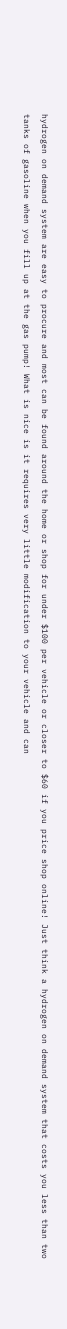hydrogen on demand system are easy to procure and most can be found around the home or shop for under $100 per vehicle or closer to $60 if you price shop online! Just think a hydrogen on demand system that costs you less than two tanks of gasoline when you fill up at the gas pump! What is nice is it requires very little modification to your vehicle and can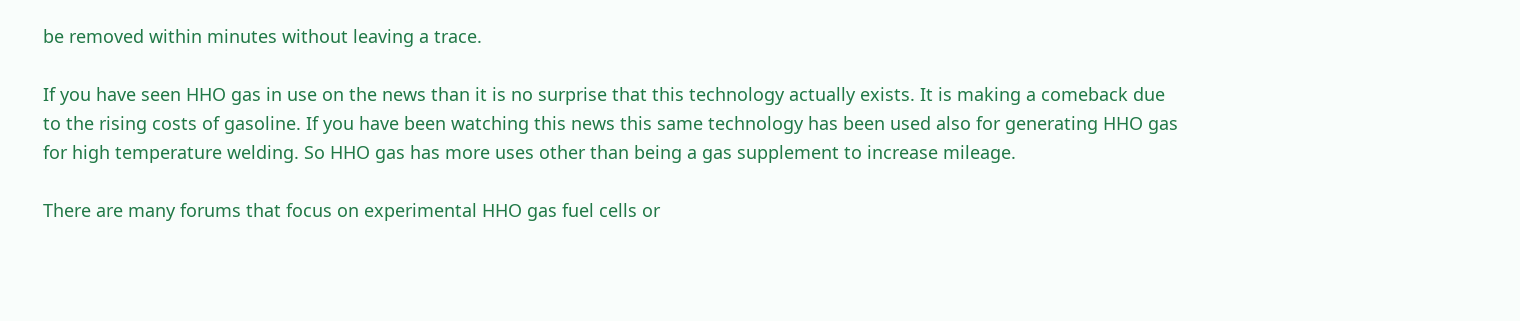be removed within minutes without leaving a trace.

If you have seen HHO gas in use on the news than it is no surprise that this technology actually exists. It is making a comeback due to the rising costs of gasoline. If you have been watching this news this same technology has been used also for generating HHO gas for high temperature welding. So HHO gas has more uses other than being a gas supplement to increase mileage.

There are many forums that focus on experimental HHO gas fuel cells or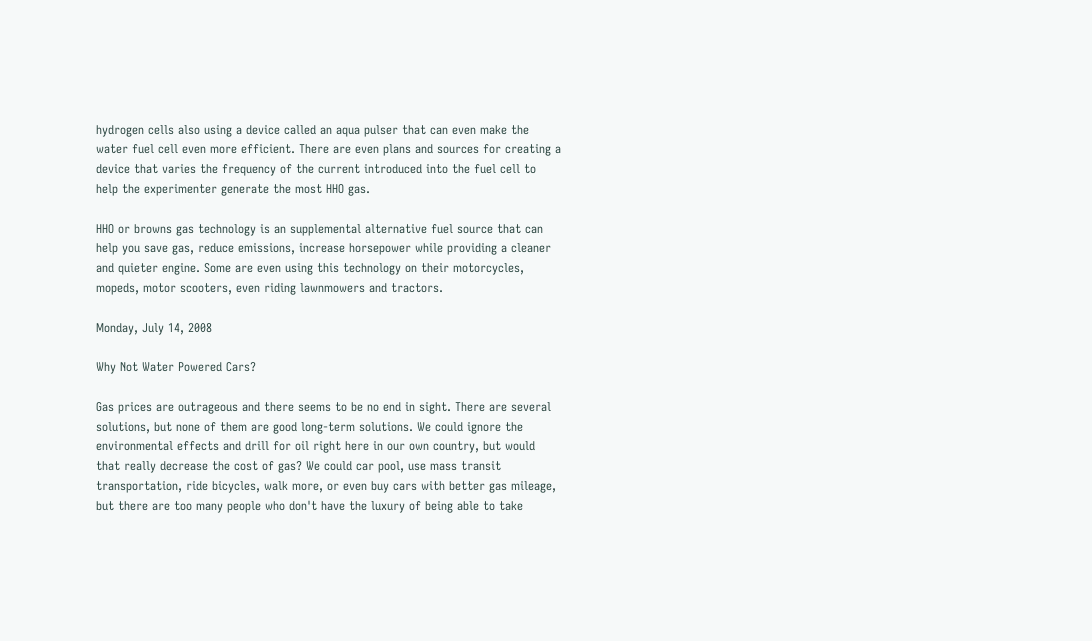hydrogen cells also using a device called an aqua pulser that can even make the water fuel cell even more efficient. There are even plans and sources for creating a device that varies the frequency of the current introduced into the fuel cell to help the experimenter generate the most HHO gas.

HHO or browns gas technology is an supplemental alternative fuel source that can help you save gas, reduce emissions, increase horsepower while providing a cleaner and quieter engine. Some are even using this technology on their motorcycles, mopeds, motor scooters, even riding lawnmowers and tractors.

Monday, July 14, 2008

Why Not Water Powered Cars?

Gas prices are outrageous and there seems to be no end in sight. There are several solutions, but none of them are good long-term solutions. We could ignore the environmental effects and drill for oil right here in our own country, but would that really decrease the cost of gas? We could car pool, use mass transit transportation, ride bicycles, walk more, or even buy cars with better gas mileage, but there are too many people who don't have the luxury of being able to take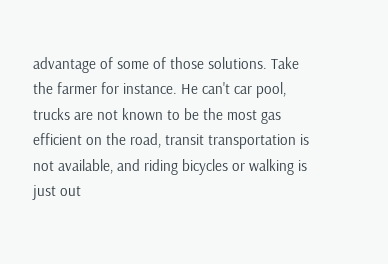advantage of some of those solutions. Take the farmer for instance. He can't car pool, trucks are not known to be the most gas efficient on the road, transit transportation is not available, and riding bicycles or walking is just out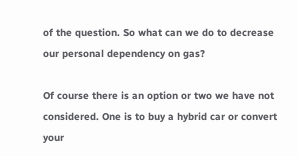of the question. So what can we do to decrease our personal dependency on gas?

Of course there is an option or two we have not considered. One is to buy a hybrid car or convert your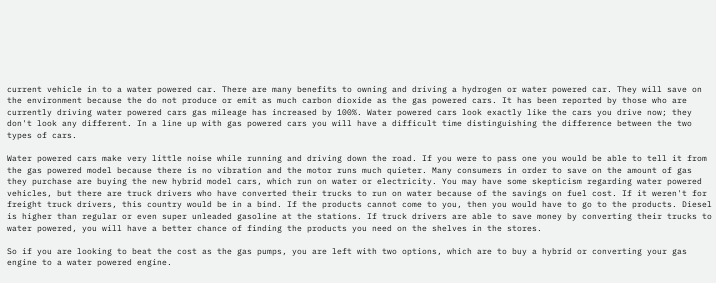current vehicle in to a water powered car. There are many benefits to owning and driving a hydrogen or water powered car. They will save on the environment because the do not produce or emit as much carbon dioxide as the gas powered cars. It has been reported by those who are currently driving water powered cars gas mileage has increased by 100%. Water powered cars look exactly like the cars you drive now; they don't look any different. In a line up with gas powered cars you will have a difficult time distinguishing the difference between the two types of cars.

Water powered cars make very little noise while running and driving down the road. If you were to pass one you would be able to tell it from the gas powered model because there is no vibration and the motor runs much quieter. Many consumers in order to save on the amount of gas they purchase are buying the new hybrid model cars, which run on water or electricity. You may have some skepticism regarding water powered vehicles, but there are truck drivers who have converted their trucks to run on water because of the savings on fuel cost. If it weren't for freight truck drivers, this country would be in a bind. If the products cannot come to you, then you would have to go to the products. Diesel is higher than regular or even super unleaded gasoline at the stations. If truck drivers are able to save money by converting their trucks to water powered, you will have a better chance of finding the products you need on the shelves in the stores.

So if you are looking to beat the cost as the gas pumps, you are left with two options, which are to buy a hybrid or converting your gas engine to a water powered engine.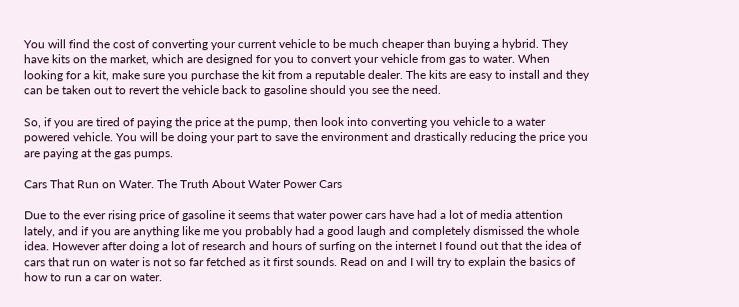You will find the cost of converting your current vehicle to be much cheaper than buying a hybrid. They have kits on the market, which are designed for you to convert your vehicle from gas to water. When looking for a kit, make sure you purchase the kit from a reputable dealer. The kits are easy to install and they can be taken out to revert the vehicle back to gasoline should you see the need.

So, if you are tired of paying the price at the pump, then look into converting you vehicle to a water powered vehicle. You will be doing your part to save the environment and drastically reducing the price you are paying at the gas pumps.

Cars That Run on Water. The Truth About Water Power Cars

Due to the ever rising price of gasoline it seems that water power cars have had a lot of media attention lately, and if you are anything like me you probably had a good laugh and completely dismissed the whole idea. However after doing a lot of research and hours of surfing on the internet I found out that the idea of cars that run on water is not so far fetched as it first sounds. Read on and I will try to explain the basics of how to run a car on water.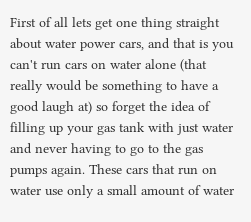First of all lets get one thing straight about water power cars, and that is you can't run cars on water alone (that really would be something to have a good laugh at) so forget the idea of filling up your gas tank with just water and never having to go to the gas pumps again. These cars that run on water use only a small amount of water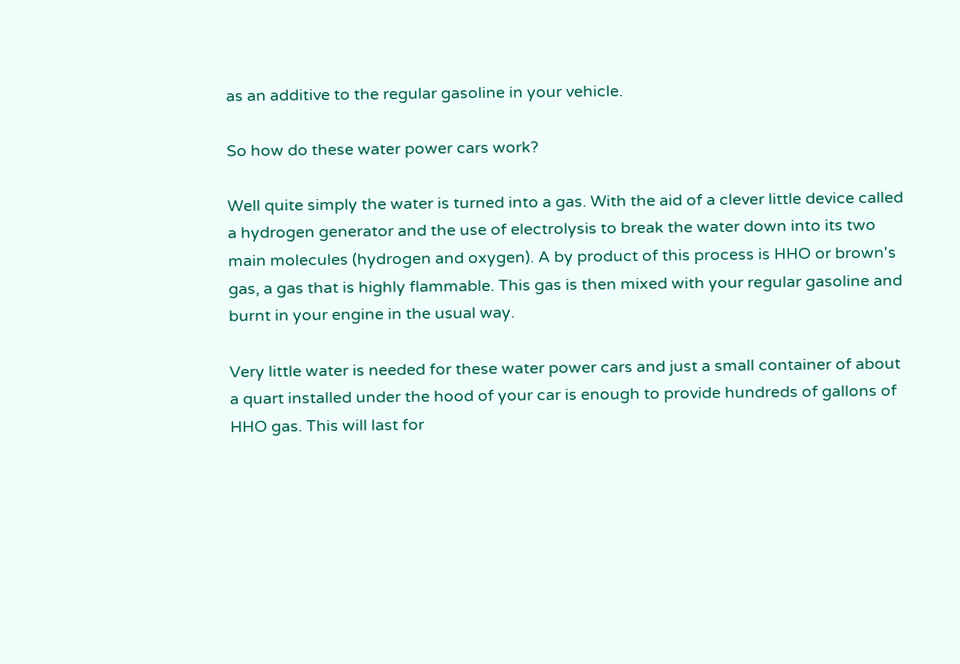as an additive to the regular gasoline in your vehicle.

So how do these water power cars work?

Well quite simply the water is turned into a gas. With the aid of a clever little device called a hydrogen generator and the use of electrolysis to break the water down into its two main molecules (hydrogen and oxygen). A by product of this process is HHO or brown's gas, a gas that is highly flammable. This gas is then mixed with your regular gasoline and burnt in your engine in the usual way.

Very little water is needed for these water power cars and just a small container of about a quart installed under the hood of your car is enough to provide hundreds of gallons of HHO gas. This will last for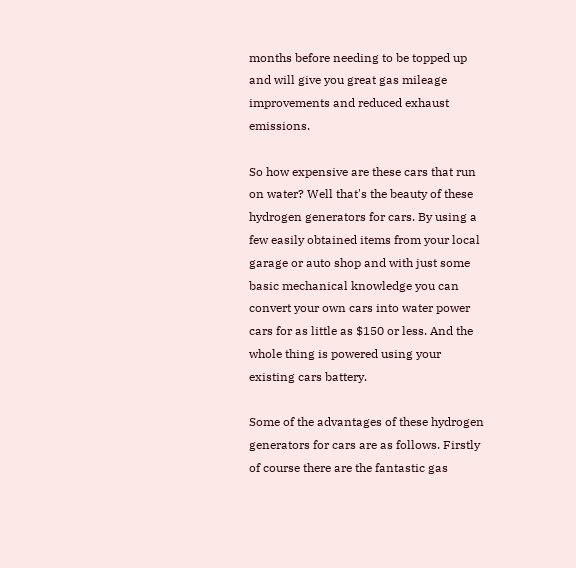months before needing to be topped up and will give you great gas mileage improvements and reduced exhaust emissions.

So how expensive are these cars that run on water? Well that's the beauty of these hydrogen generators for cars. By using a few easily obtained items from your local garage or auto shop and with just some basic mechanical knowledge you can convert your own cars into water power cars for as little as $150 or less. And the whole thing is powered using your existing cars battery.

Some of the advantages of these hydrogen generators for cars are as follows. Firstly of course there are the fantastic gas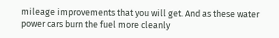mileage improvements that you will get. And as these water power cars burn the fuel more cleanly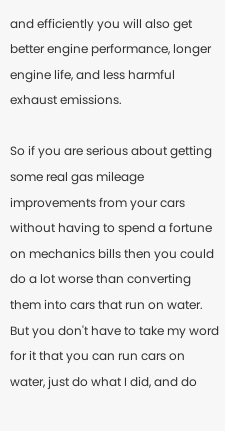and efficiently you will also get better engine performance, longer engine life, and less harmful exhaust emissions.

So if you are serious about getting some real gas mileage improvements from your cars without having to spend a fortune on mechanics bills then you could do a lot worse than converting them into cars that run on water. But you don't have to take my word for it that you can run cars on water, just do what I did, and do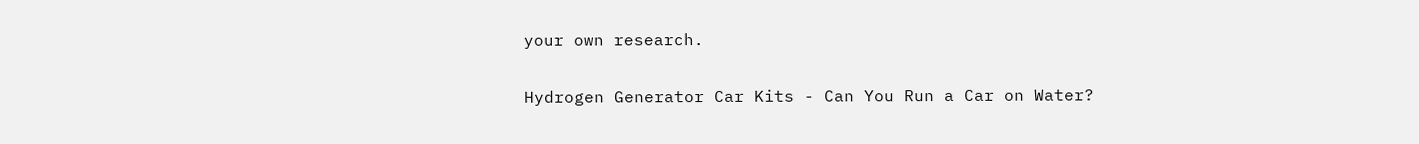your own research.

Hydrogen Generator Car Kits - Can You Run a Car on Water?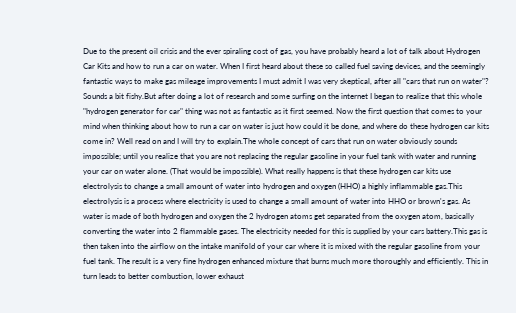Due to the present oil crisis and the ever spiraling cost of gas, you have probably heard a lot of talk about Hydrogen Car Kits and how to run a car on water. When I first heard about these so called fuel saving devices, and the seemingly fantastic ways to make gas mileage improvements I must admit I was very skeptical, after all "cars that run on water"? Sounds a bit fishy.But after doing a lot of research and some surfing on the internet I began to realize that this whole "hydrogen generator for car" thing was not as fantastic as it first seemed. Now the first question that comes to your mind when thinking about how to run a car on water is just how could it be done, and where do these hydrogen car kits come in? Well read on and I will try to explain.The whole concept of cars that run on water obviously sounds impossible; until you realize that you are not replacing the regular gasoline in your fuel tank with water and running your car on water alone. (That would be impossible). What really happens is that these hydrogen car kits use electrolysis to change a small amount of water into hydrogen and oxygen (HHO) a highly inflammable gas.This electrolysis is a process where electricity is used to change a small amount of water into HHO or brown's gas. As water is made of both hydrogen and oxygen the 2 hydrogen atoms get separated from the oxygen atom, basically converting the water into 2 flammable gases. The electricity needed for this is supplied by your cars battery.This gas is then taken into the airflow on the intake manifold of your car where it is mixed with the regular gasoline from your fuel tank. The result is a very fine hydrogen enhanced mixture that burns much more thoroughly and efficiently. This in turn leads to better combustion, lower exhaust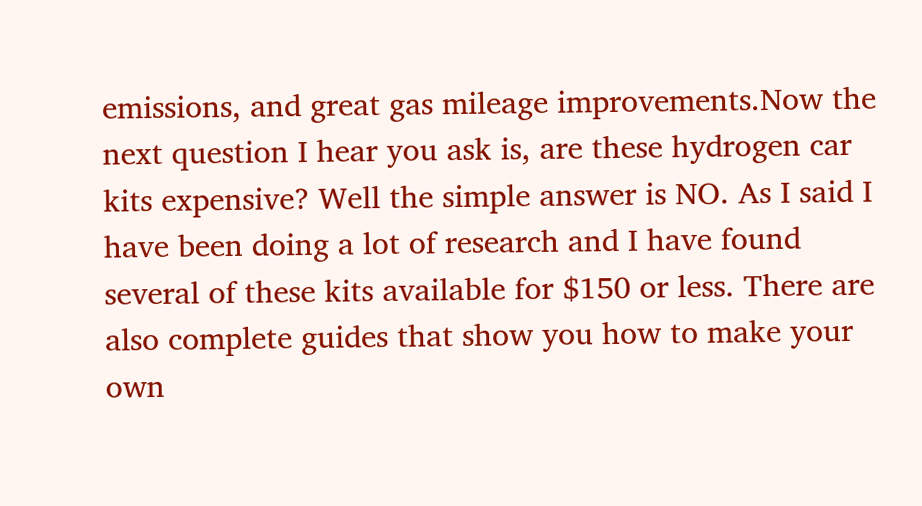emissions, and great gas mileage improvements.Now the next question I hear you ask is, are these hydrogen car kits expensive? Well the simple answer is NO. As I said I have been doing a lot of research and I have found several of these kits available for $150 or less. There are also complete guides that show you how to make your own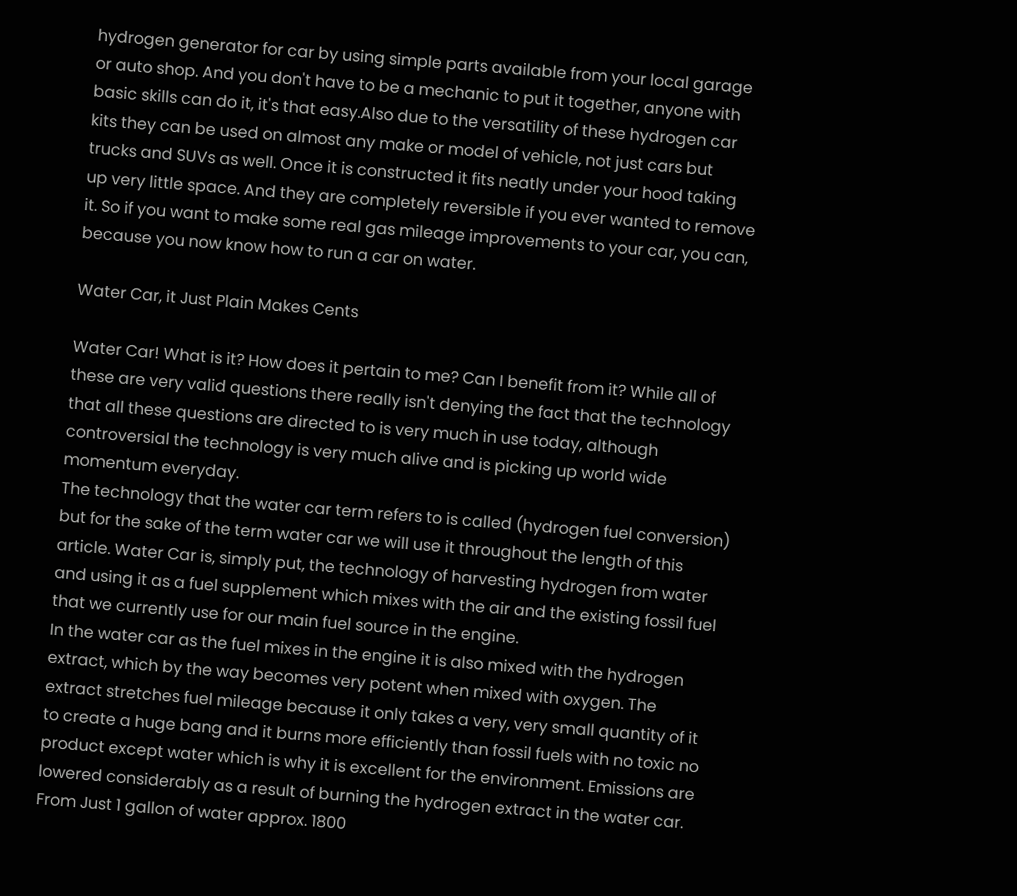hydrogen generator for car by using simple parts available from your local garage or auto shop. And you don't have to be a mechanic to put it together, anyone with basic skills can do it, it's that easy.Also due to the versatility of these hydrogen car kits they can be used on almost any make or model of vehicle, not just cars but trucks and SUVs as well. Once it is constructed it fits neatly under your hood taking up very little space. And they are completely reversible if you ever wanted to remove it. So if you want to make some real gas mileage improvements to your car, you can, because you now know how to run a car on water.

Water Car, it Just Plain Makes Cents

Water Car! What is it? How does it pertain to me? Can I benefit from it? While all of these are very valid questions there really isn't denying the fact that the technology that all these questions are directed to is very much in use today, although controversial the technology is very much alive and is picking up world wide momentum everyday.
The technology that the water car term refers to is called (hydrogen fuel conversion) but for the sake of the term water car we will use it throughout the length of this article. Water Car is, simply put, the technology of harvesting hydrogen from water and using it as a fuel supplement which mixes with the air and the existing fossil fuel that we currently use for our main fuel source in the engine.
In the water car as the fuel mixes in the engine it is also mixed with the hydrogen extract, which by the way becomes very potent when mixed with oxygen. The extract stretches fuel mileage because it only takes a very, very small quantity of it to create a huge bang and it burns more efficiently than fossil fuels with no toxic no product except water which is why it is excellent for the environment. Emissions are lowered considerably as a result of burning the hydrogen extract in the water car.
From Just 1 gallon of water approx. 1800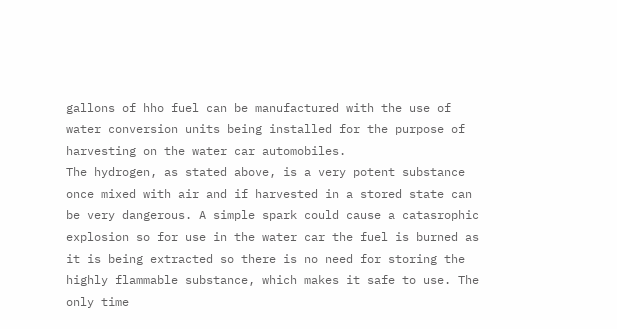gallons of hho fuel can be manufactured with the use of water conversion units being installed for the purpose of harvesting on the water car automobiles.
The hydrogen, as stated above, is a very potent substance once mixed with air and if harvested in a stored state can be very dangerous. A simple spark could cause a catasrophic explosion so for use in the water car the fuel is burned as it is being extracted so there is no need for storing the highly flammable substance, which makes it safe to use. The only time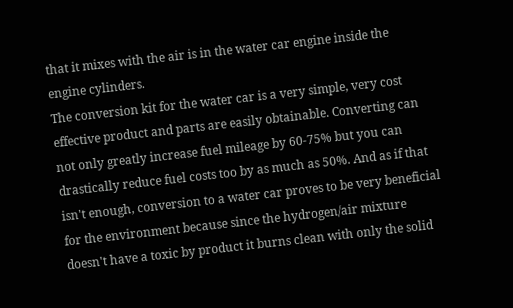that it mixes with the air is in the water car engine inside the engine cylinders.
The conversion kit for the water car is a very simple, very cost effective product and parts are easily obtainable. Converting can not only greatly increase fuel mileage by 60-75% but you can drastically reduce fuel costs too by as much as 50%. And as if that isn't enough, conversion to a water car proves to be very beneficial for the environment because since the hydrogen/air mixture doesn't have a toxic by product it burns clean with only the solid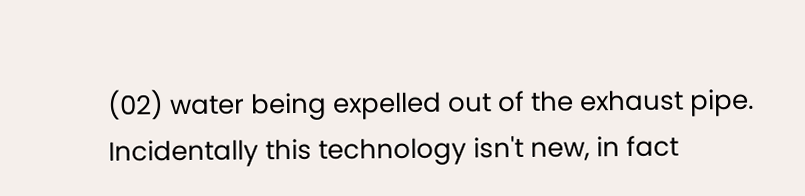(02) water being expelled out of the exhaust pipe.
Incidentally this technology isn't new, in fact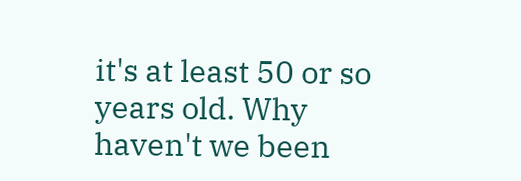it's at least 50 or so years old. Why haven't we been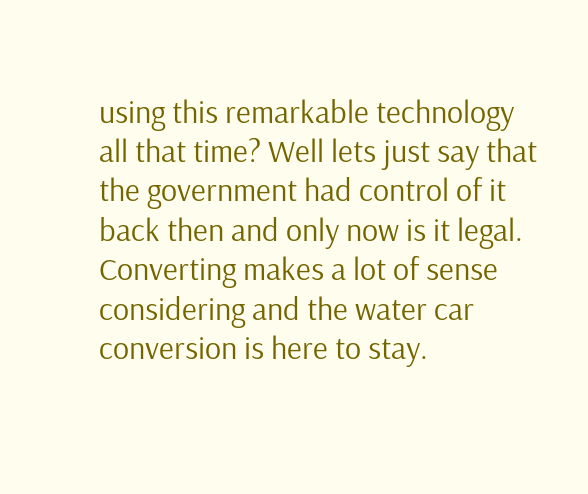using this remarkable technology all that time? Well lets just say that the government had control of it back then and only now is it legal. Converting makes a lot of sense considering and the water car conversion is here to stay.